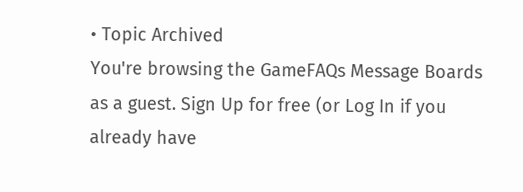• Topic Archived
You're browsing the GameFAQs Message Boards as a guest. Sign Up for free (or Log In if you already have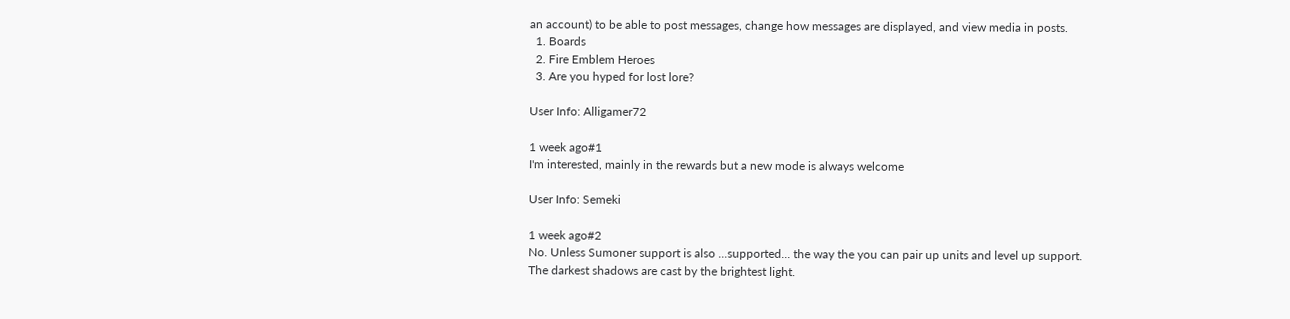an account) to be able to post messages, change how messages are displayed, and view media in posts.
  1. Boards
  2. Fire Emblem Heroes
  3. Are you hyped for lost lore?

User Info: Alligamer72

1 week ago#1
I'm interested, mainly in the rewards but a new mode is always welcome

User Info: Semeki

1 week ago#2
No. Unless Sumoner support is also ...supported... the way the you can pair up units and level up support.
The darkest shadows are cast by the brightest light.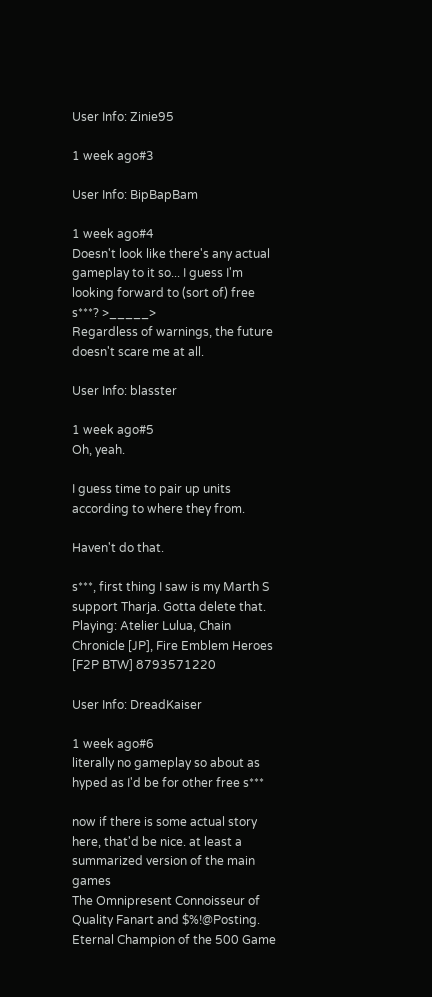User Info: Zinie95

1 week ago#3

User Info: BipBapBam

1 week ago#4
Doesn't look like there's any actual gameplay to it so... I guess I'm looking forward to (sort of) free s***? >_____>
Regardless of warnings, the future doesn't scare me at all.

User Info: blasster

1 week ago#5
Oh, yeah.

I guess time to pair up units according to where they from.

Haven't do that.

s***, first thing I saw is my Marth S support Tharja. Gotta delete that.
Playing: Atelier Lulua, Chain Chronicle [JP], Fire Emblem Heroes [F2P BTW] 8793571220

User Info: DreadKaiser

1 week ago#6
literally no gameplay so about as hyped as I'd be for other free s***

now if there is some actual story here, that'd be nice. at least a summarized version of the main games
The Omnipresent Connoisseur of Quality Fanart and $%!@Posting.
Eternal Champion of the 500 Game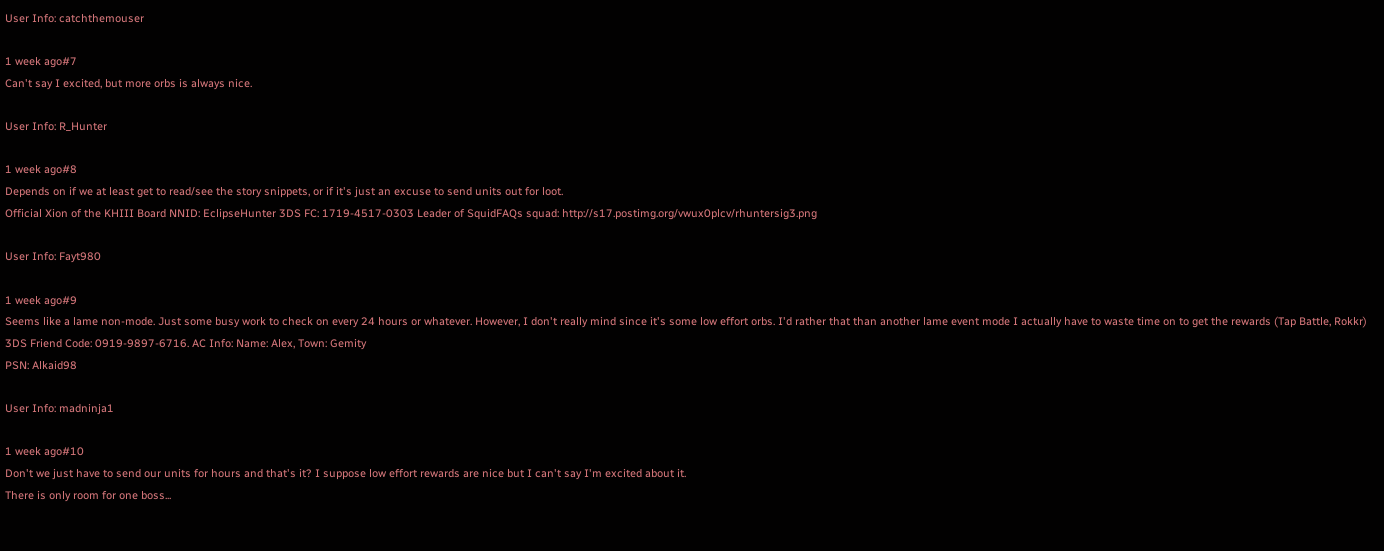User Info: catchthemouser

1 week ago#7
Can't say I excited, but more orbs is always nice.

User Info: R_Hunter

1 week ago#8
Depends on if we at least get to read/see the story snippets, or if it's just an excuse to send units out for loot.
Official Xion of the KHIII Board NNID: EclipseHunter 3DS FC: 1719-4517-0303 Leader of SquidFAQs squad: http://s17.postimg.org/vwux0plcv/rhuntersig3.png

User Info: Fayt980

1 week ago#9
Seems like a lame non-mode. Just some busy work to check on every 24 hours or whatever. However, I don't really mind since it's some low effort orbs. I'd rather that than another lame event mode I actually have to waste time on to get the rewards (Tap Battle, Rokkr)
3DS Friend Code: 0919-9897-6716. AC Info: Name: Alex, Town: Gemity
PSN: Alkaid98

User Info: madninja1

1 week ago#10
Don't we just have to send our units for hours and that's it? I suppose low effort rewards are nice but I can't say I'm excited about it.
There is only room for one boss...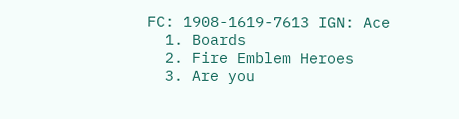FC: 1908-1619-7613 IGN: Ace
  1. Boards
  2. Fire Emblem Heroes
  3. Are you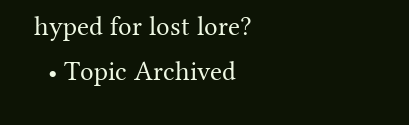hyped for lost lore?
  • Topic Archived